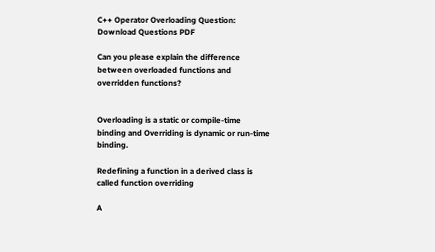C++ Operator Overloading Question:
Download Questions PDF

Can you please explain the difference between overloaded functions and overridden functions?


Overloading is a static or compile-time binding and Overriding is dynamic or run-time binding.

Redefining a function in a derived class is called function overriding

A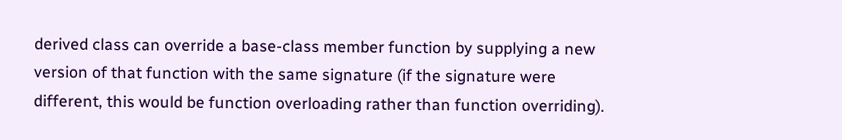derived class can override a base-class member function by supplying a new version of that function with the same signature (if the signature were different, this would be function overloading rather than function overriding).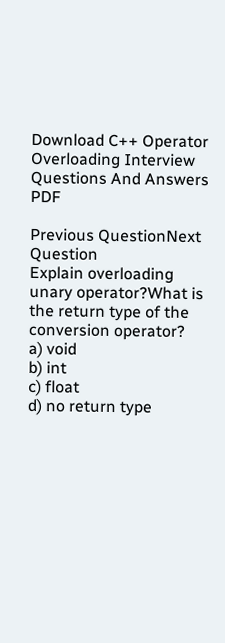Download C++ Operator Overloading Interview Questions And Answers PDF

Previous QuestionNext Question
Explain overloading unary operator?What is the return type of the conversion operator?
a) void
b) int
c) float
d) no return type